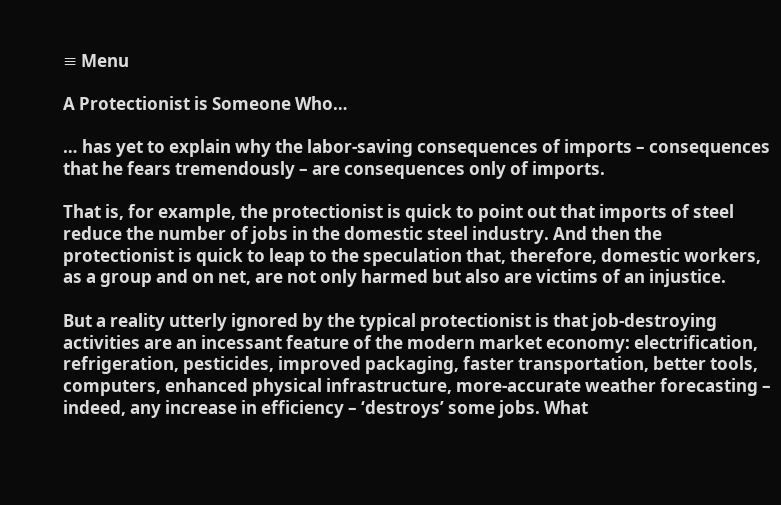≡ Menu

A Protectionist is Someone Who…

… has yet to explain why the labor-saving consequences of imports – consequences that he fears tremendously – are consequences only of imports.

That is, for example, the protectionist is quick to point out that imports of steel reduce the number of jobs in the domestic steel industry. And then the protectionist is quick to leap to the speculation that, therefore, domestic workers, as a group and on net, are not only harmed but also are victims of an injustice.

But a reality utterly ignored by the typical protectionist is that job-destroying activities are an incessant feature of the modern market economy: electrification, refrigeration, pesticides, improved packaging, faster transportation, better tools, computers, enhanced physical infrastructure, more-accurate weather forecasting – indeed, any increase in efficiency – ‘destroys’ some jobs. What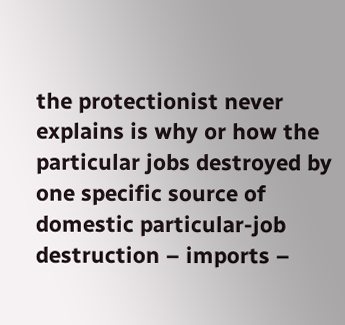the protectionist never explains is why or how the particular jobs destroyed by one specific source of domestic particular-job destruction – imports –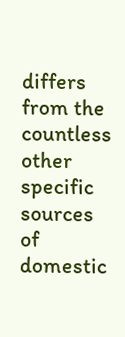differs from the countless other specific sources of domestic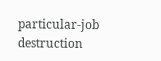particular-job destruction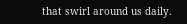that swirl around us daily.